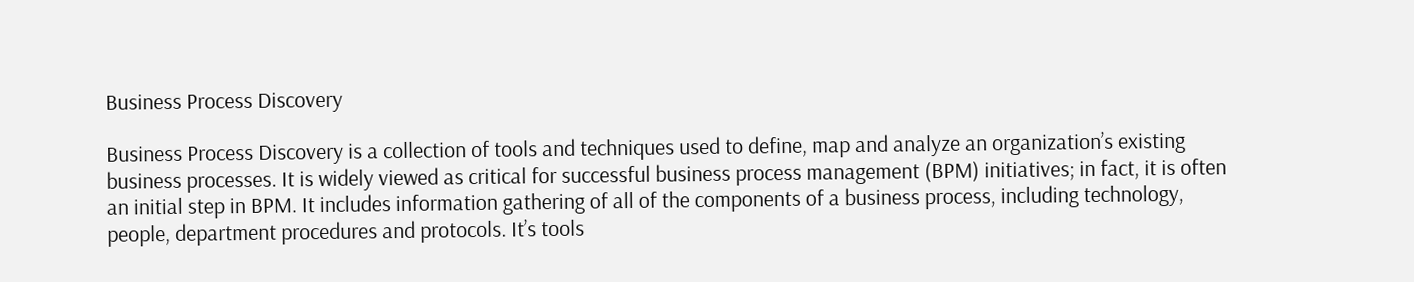Business Process Discovery

Business Process Discovery is a collection of tools and techniques used to define, map and analyze an organization’s existing business processes. It is widely viewed as critical for successful business process management (BPM) initiatives; in fact, it is often an initial step in BPM. It includes information gathering of all of the components of a business process, including technology, people, department procedures and protocols. It’s tools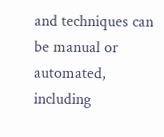and techniques can be manual or automated, including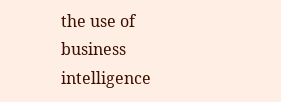the use of business intelligence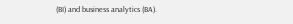(BI) and business analytics (BA).